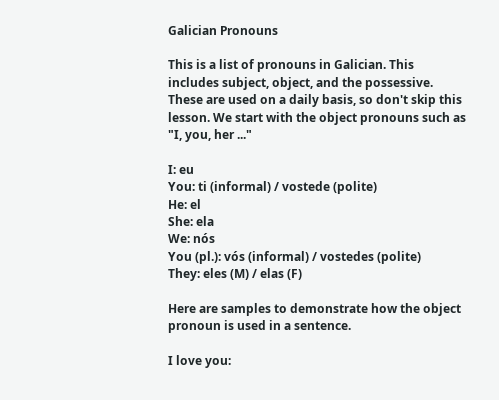Galician Pronouns

This is a list of pronouns in Galician. This includes subject, object, and the possessive. These are used on a daily basis, so don't skip this lesson. We start with the object pronouns such as "I, you, her ..."

I: eu
You: ti (informal) / vostede (polite)
He: el
She: ela
We: nós
You (pl.): vós (informal) / vostedes (polite)
They: eles (M) / elas (F)

Here are samples to demonstrate how the object pronoun is used in a sentence.

I love you: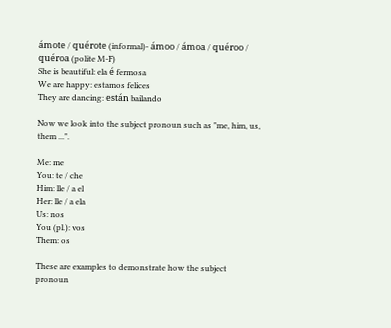ámote / quérote (informal)- ámoo / ámoa / quéroo / quéroa (polite M-F)
She is beautiful: ela é fermosa
We are happy: estamos felices
They are dancing: están bailando

Now we look into the subject pronoun such as "me, him, us, them ...".

Me: me
You: te / che
Him: lle / a el
Her: lle / a ela
Us: nos
You (pl.): vos
Them: os

These are examples to demonstrate how the subject pronoun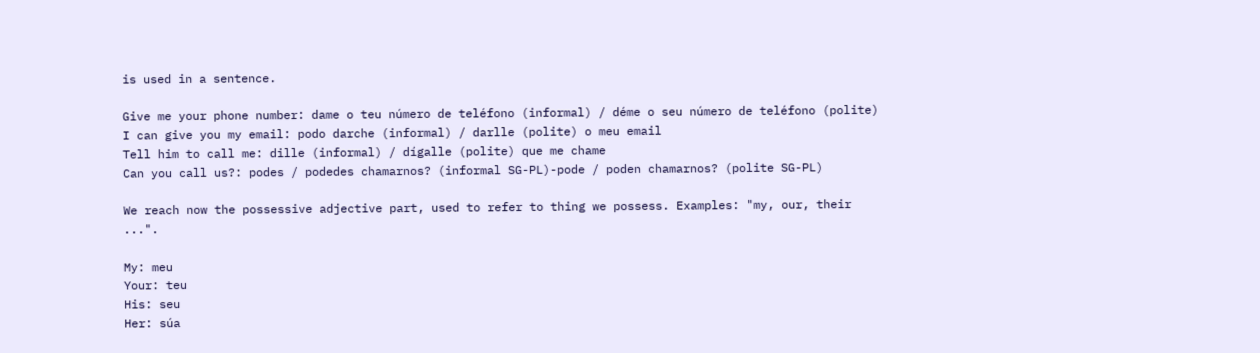is used in a sentence.

Give me your phone number: dame o teu número de teléfono (informal) / déme o seu número de teléfono (polite)
I can give you my email: podo darche (informal) / darlle (polite) o meu email
Tell him to call me: dille (informal) / dígalle (polite) que me chame
Can you call us?: podes / podedes chamarnos? (informal SG-PL)-pode / poden chamarnos? (polite SG-PL)

We reach now the possessive adjective part, used to refer to thing we possess. Examples: "my, our, their ...".

My: meu
Your: teu
His: seu
Her: súa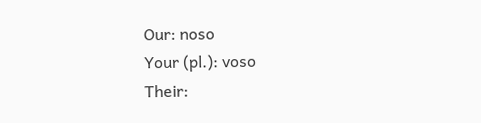Our: noso
Your (pl.): voso
Their: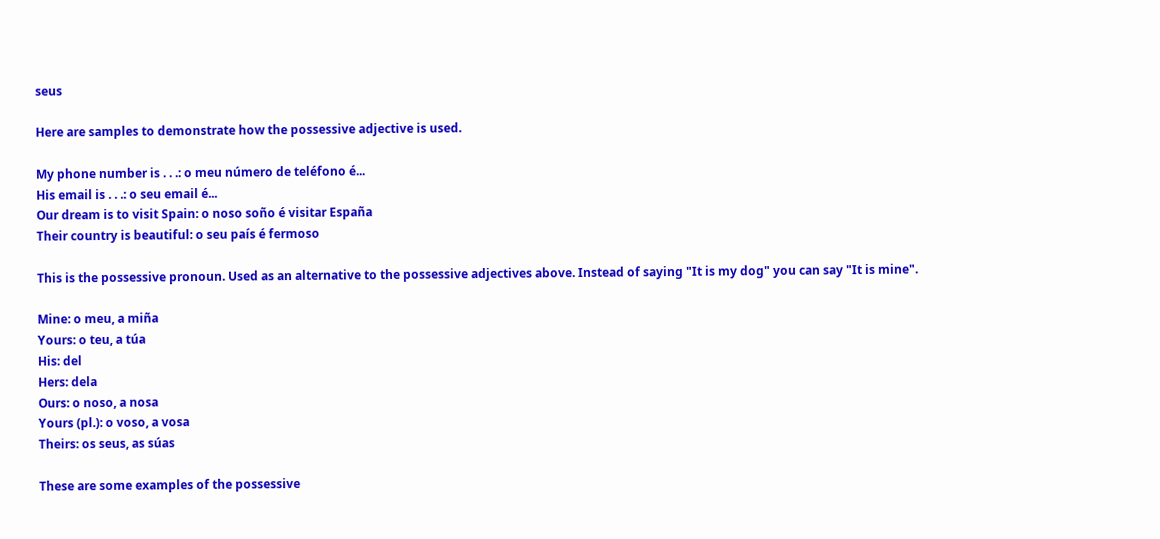seus

Here are samples to demonstrate how the possessive adjective is used.

My phone number is . . .: o meu número de teléfono é...
His email is . . .: o seu email é...
Our dream is to visit Spain: o noso soño é visitar España
Their country is beautiful: o seu país é fermoso

This is the possessive pronoun. Used as an alternative to the possessive adjectives above. Instead of saying "It is my dog" you can say "It is mine".

Mine: o meu, a miña
Yours: o teu, a túa
His: del
Hers: dela
Ours: o noso, a nosa
Yours (pl.): o voso, a vosa
Theirs: os seus, as súas

These are some examples of the possessive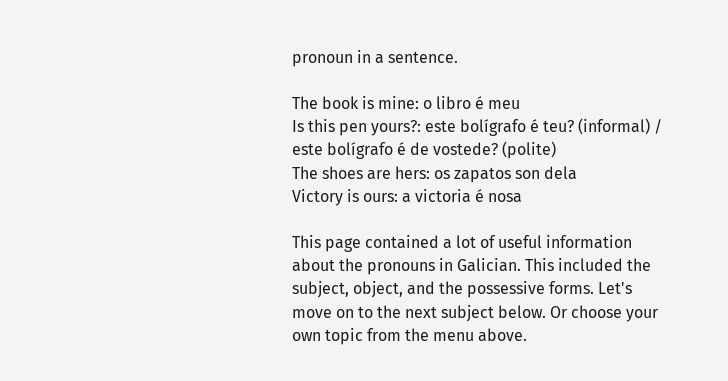pronoun in a sentence.

The book is mine: o libro é meu
Is this pen yours?: este bolígrafo é teu? (informal) / este bolígrafo é de vostede? (polite)
The shoes are hers: os zapatos son dela
Victory is ours: a victoria é nosa

This page contained a lot of useful information about the pronouns in Galician. This included the subject, object, and the possessive forms. Let's move on to the next subject below. Or choose your own topic from the menu above.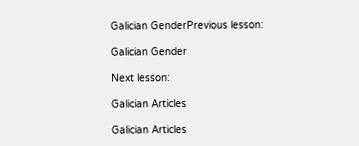Galician GenderPrevious lesson:

Galician Gender

Next lesson:

Galician Articles

Galician Articles